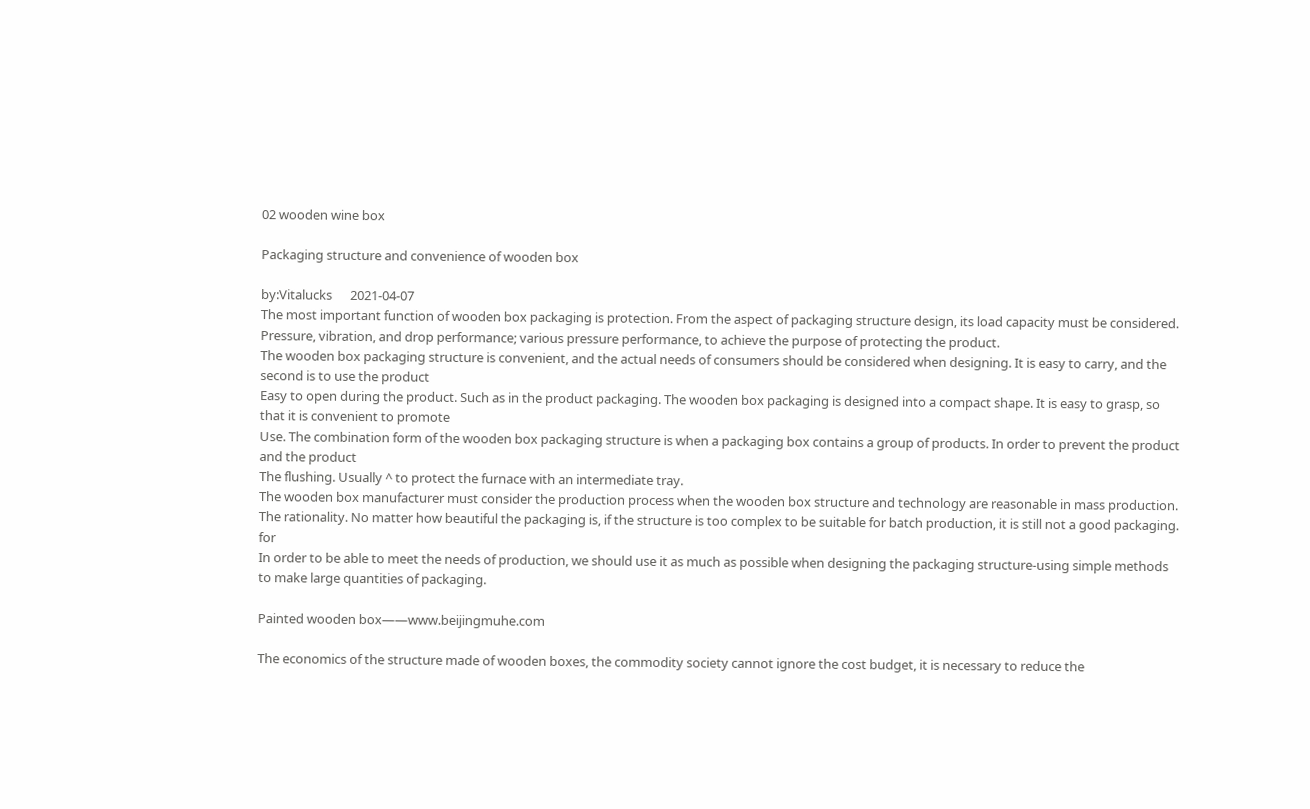02 wooden wine box

Packaging structure and convenience of wooden box

by:Vitalucks      2021-04-07
The most important function of wooden box packaging is protection. From the aspect of packaging structure design, its load capacity must be considered.
Pressure, vibration, and drop performance; various pressure performance, to achieve the purpose of protecting the product.
The wooden box packaging structure is convenient, and the actual needs of consumers should be considered when designing. It is easy to carry, and the second is to use the product
Easy to open during the product. Such as in the product packaging. The wooden box packaging is designed into a compact shape. It is easy to grasp, so that it is convenient to promote
Use. The combination form of the wooden box packaging structure is when a packaging box contains a group of products. In order to prevent the product and the product
The flushing. Usually ^ to protect the furnace with an intermediate tray.
The wooden box manufacturer must consider the production process when the wooden box structure and technology are reasonable in mass production.
The rationality. No matter how beautiful the packaging is, if the structure is too complex to be suitable for batch production, it is still not a good packaging. for
In order to be able to meet the needs of production, we should use it as much as possible when designing the packaging structure-using simple methods to make large quantities of packaging.

Painted wooden box——www.beijingmuhe.com

The economics of the structure made of wooden boxes, the commodity society cannot ignore the cost budget, it is necessary to reduce the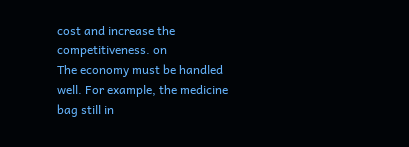cost and increase the competitiveness. on
The economy must be handled well. For example, the medicine bag still in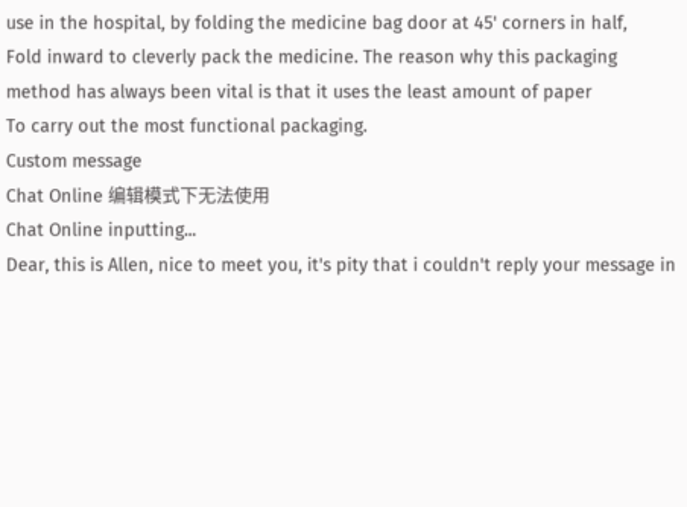use in the hospital, by folding the medicine bag door at 45' corners in half,
Fold inward to cleverly pack the medicine. The reason why this packaging method has always been vital is that it uses the least amount of paper
To carry out the most functional packaging.
Custom message
Chat Online 编辑模式下无法使用
Chat Online inputting...
Dear, this is Allen, nice to meet you, it's pity that i couldn't reply your message in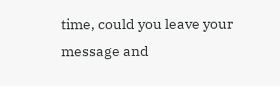time, could you leave your message and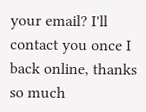your email? I'll contact you once I back online, thanks so much